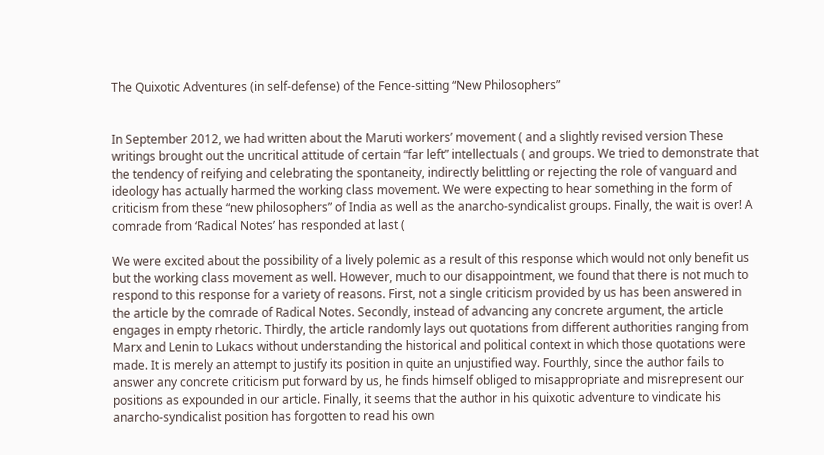The Quixotic Adventures (in self-defense) of the Fence-sitting “New Philosophers”


In September 2012, we had written about the Maruti workers’ movement ( and a slightly revised version These writings brought out the uncritical attitude of certain “far left” intellectuals ( and groups. We tried to demonstrate that the tendency of reifying and celebrating the spontaneity, indirectly belittling or rejecting the role of vanguard and ideology has actually harmed the working class movement. We were expecting to hear something in the form of criticism from these “new philosophers” of India as well as the anarcho-syndicalist groups. Finally, the wait is over! A comrade from ‘Radical Notes’ has responded at last (

We were excited about the possibility of a lively polemic as a result of this response which would not only benefit us but the working class movement as well. However, much to our disappointment, we found that there is not much to respond to this response for a variety of reasons. First, not a single criticism provided by us has been answered in the article by the comrade of Radical Notes. Secondly, instead of advancing any concrete argument, the article engages in empty rhetoric. Thirdly, the article randomly lays out quotations from different authorities ranging from Marx and Lenin to Lukacs without understanding the historical and political context in which those quotations were made. It is merely an attempt to justify its position in quite an unjustified way. Fourthly, since the author fails to answer any concrete criticism put forward by us, he finds himself obliged to misappropriate and misrepresent our positions as expounded in our article. Finally, it seems that the author in his quixotic adventure to vindicate his anarcho-syndicalist position has forgotten to read his own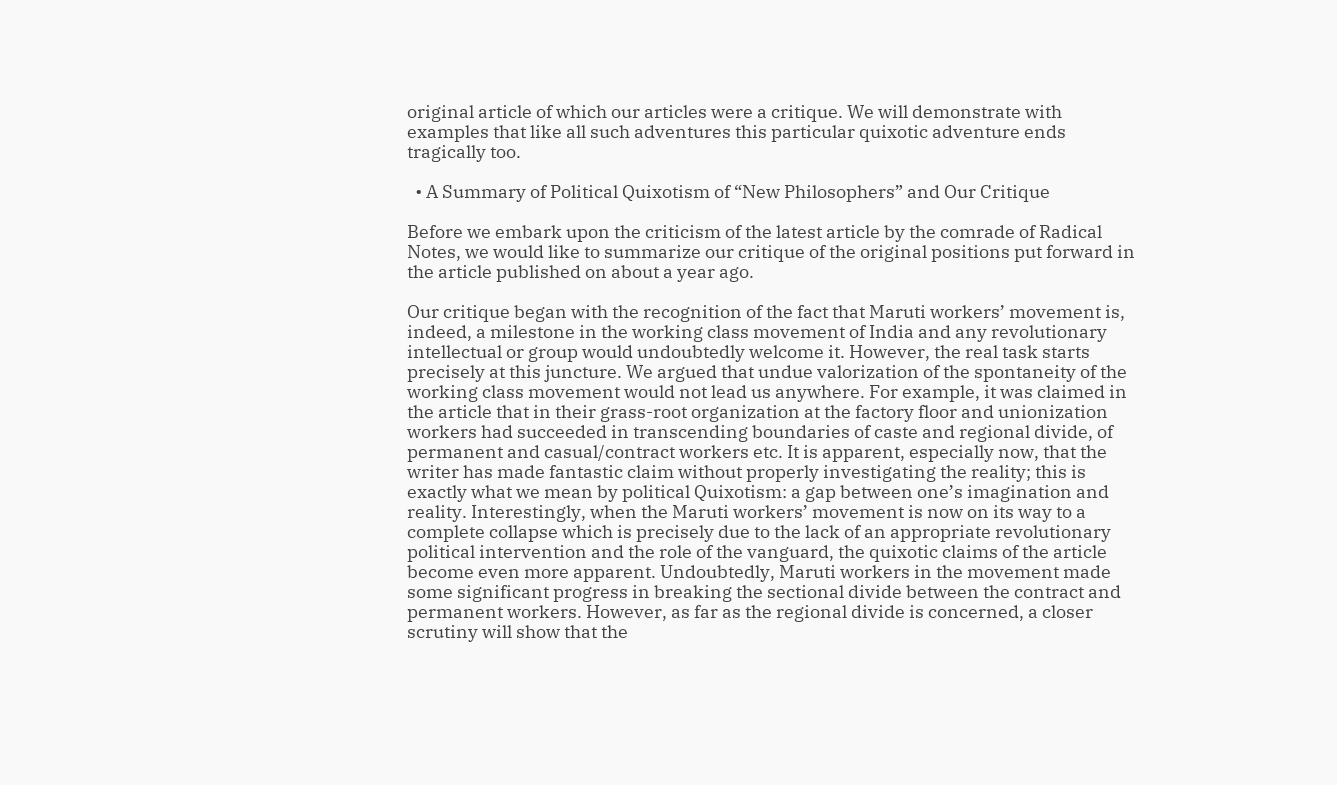original article of which our articles were a critique. We will demonstrate with examples that like all such adventures this particular quixotic adventure ends tragically too.

  • A Summary of Political Quixotism of “New Philosophers” and Our Critique

Before we embark upon the criticism of the latest article by the comrade of Radical Notes, we would like to summarize our critique of the original positions put forward in the article published on about a year ago.

Our critique began with the recognition of the fact that Maruti workers’ movement is, indeed, a milestone in the working class movement of India and any revolutionary intellectual or group would undoubtedly welcome it. However, the real task starts precisely at this juncture. We argued that undue valorization of the spontaneity of the working class movement would not lead us anywhere. For example, it was claimed in the article that in their grass-root organization at the factory floor and unionization workers had succeeded in transcending boundaries of caste and regional divide, of permanent and casual/contract workers etc. It is apparent, especially now, that the writer has made fantastic claim without properly investigating the reality; this is exactly what we mean by political Quixotism: a gap between one’s imagination and reality. Interestingly, when the Maruti workers’ movement is now on its way to a complete collapse which is precisely due to the lack of an appropriate revolutionary political intervention and the role of the vanguard, the quixotic claims of the article become even more apparent. Undoubtedly, Maruti workers in the movement made some significant progress in breaking the sectional divide between the contract and permanent workers. However, as far as the regional divide is concerned, a closer scrutiny will show that the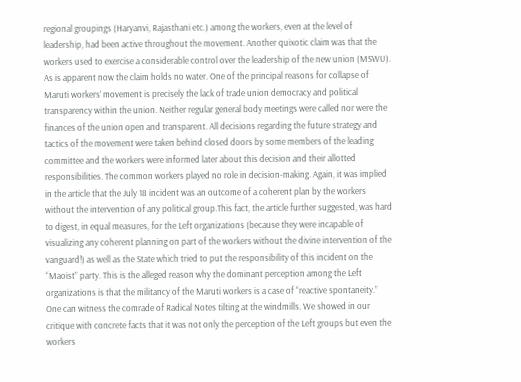regional groupings (Haryanvi, Rajasthani etc.) among the workers, even at the level of leadership, had been active throughout the movement. Another quixotic claim was that the workers used to exercise a considerable control over the leadership of the new union (MSWU). As is apparent now the claim holds no water. One of the principal reasons for collapse of Maruti workers’ movement is precisely the lack of trade union democracy and political transparency within the union. Neither regular general body meetings were called nor were the finances of the union open and transparent. All decisions regarding the future strategy and tactics of the movement were taken behind closed doors by some members of the leading committee and the workers were informed later about this decision and their allotted responsibilities. The common workers played no role in decision-making. Again, it was implied in the article that the July 18 incident was an outcome of a coherent plan by the workers without the intervention of any political group.This fact, the article further suggested, was hard to digest, in equal measures, for the Left organizations (because they were incapable of visualizing any coherent planning on part of the workers without the divine intervention of the vanguard!) as well as the State which tried to put the responsibility of this incident on the “Maoist” party. This is the alleged reason why the dominant perception among the Left organizations is that the militancy of the Maruti workers is a case of “reactive spontaneity.” One can witness the comrade of Radical Notes tilting at the windmills. We showed in our critique with concrete facts that it was not only the perception of the Left groups but even the workers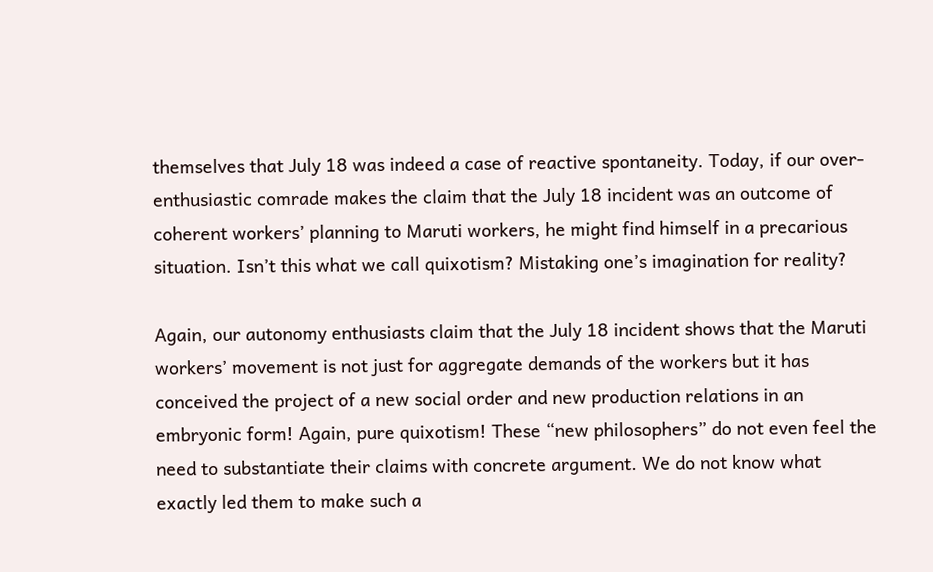themselves that July 18 was indeed a case of reactive spontaneity. Today, if our over-enthusiastic comrade makes the claim that the July 18 incident was an outcome of coherent workers’ planning to Maruti workers, he might find himself in a precarious situation. Isn’t this what we call quixotism? Mistaking one’s imagination for reality?

Again, our autonomy enthusiasts claim that the July 18 incident shows that the Maruti workers’ movement is not just for aggregate demands of the workers but it has conceived the project of a new social order and new production relations in an embryonic form! Again, pure quixotism! These “new philosophers” do not even feel the need to substantiate their claims with concrete argument. We do not know what exactly led them to make such a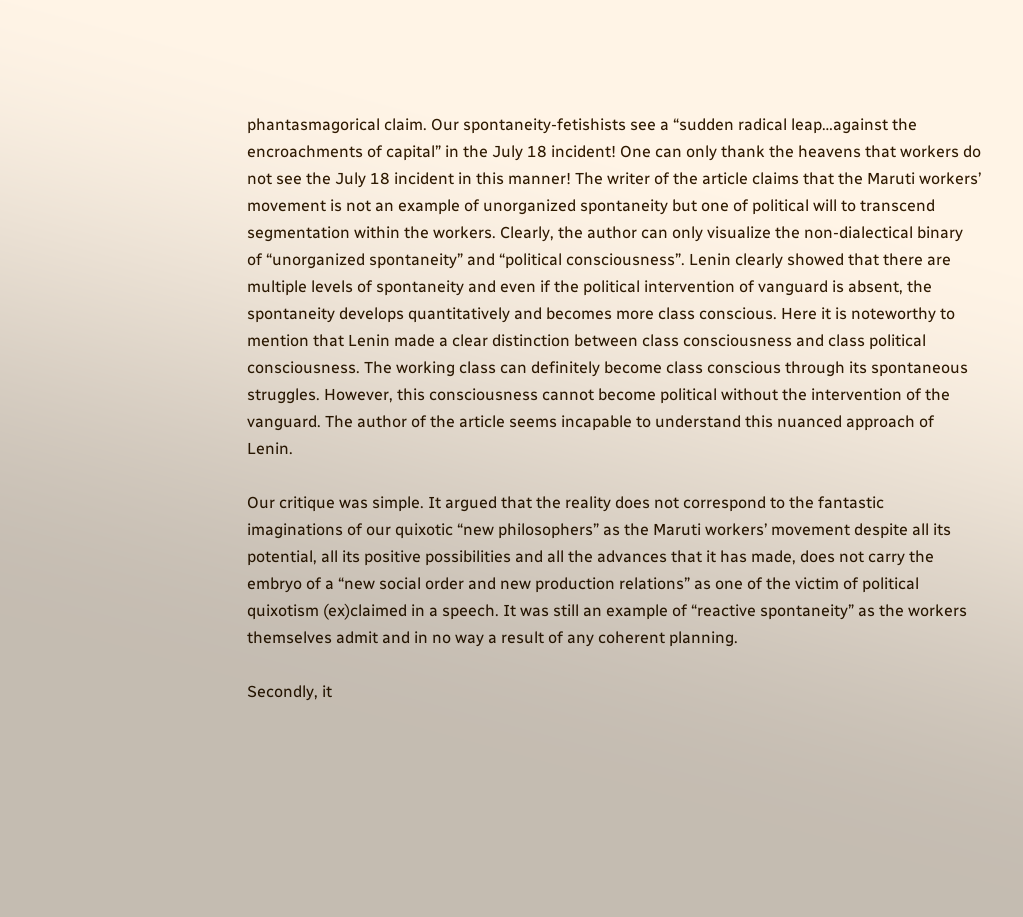phantasmagorical claim. Our spontaneity-fetishists see a “sudden radical leap…against the encroachments of capital” in the July 18 incident! One can only thank the heavens that workers do not see the July 18 incident in this manner! The writer of the article claims that the Maruti workers’ movement is not an example of unorganized spontaneity but one of political will to transcend segmentation within the workers. Clearly, the author can only visualize the non-dialectical binary of “unorganized spontaneity” and “political consciousness”. Lenin clearly showed that there are multiple levels of spontaneity and even if the political intervention of vanguard is absent, the spontaneity develops quantitatively and becomes more class conscious. Here it is noteworthy to mention that Lenin made a clear distinction between class consciousness and class political consciousness. The working class can definitely become class conscious through its spontaneous struggles. However, this consciousness cannot become political without the intervention of the vanguard. The author of the article seems incapable to understand this nuanced approach of Lenin.

Our critique was simple. It argued that the reality does not correspond to the fantastic imaginations of our quixotic “new philosophers” as the Maruti workers’ movement despite all its potential, all its positive possibilities and all the advances that it has made, does not carry the embryo of a “new social order and new production relations” as one of the victim of political quixotism (ex)claimed in a speech. It was still an example of “reactive spontaneity” as the workers themselves admit and in no way a result of any coherent planning.

Secondly, it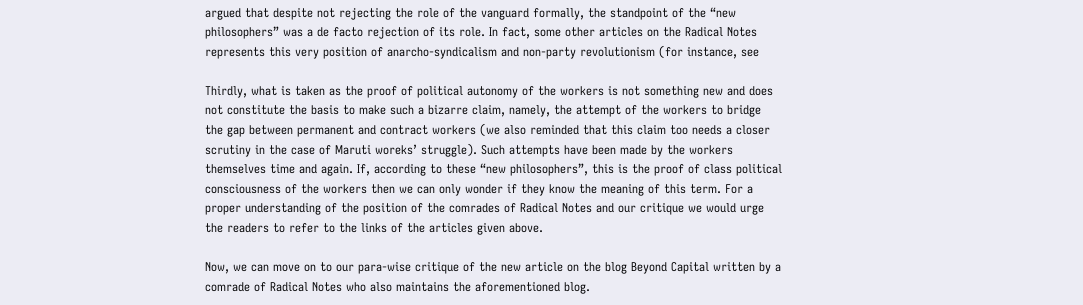argued that despite not rejecting the role of the vanguard formally, the standpoint of the “new philosophers” was a de facto rejection of its role. In fact, some other articles on the Radical Notes represents this very position of anarcho-syndicalism and non-party revolutionism (for instance, see

Thirdly, what is taken as the proof of political autonomy of the workers is not something new and does not constitute the basis to make such a bizarre claim, namely, the attempt of the workers to bridge the gap between permanent and contract workers (we also reminded that this claim too needs a closer scrutiny in the case of Maruti woreks’ struggle). Such attempts have been made by the workers themselves time and again. If, according to these “new philosophers”, this is the proof of class political consciousness of the workers then we can only wonder if they know the meaning of this term. For a proper understanding of the position of the comrades of Radical Notes and our critique we would urge the readers to refer to the links of the articles given above.

Now, we can move on to our para-wise critique of the new article on the blog Beyond Capital written by a comrade of Radical Notes who also maintains the aforementioned blog.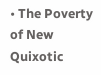• The Poverty of New Quixotic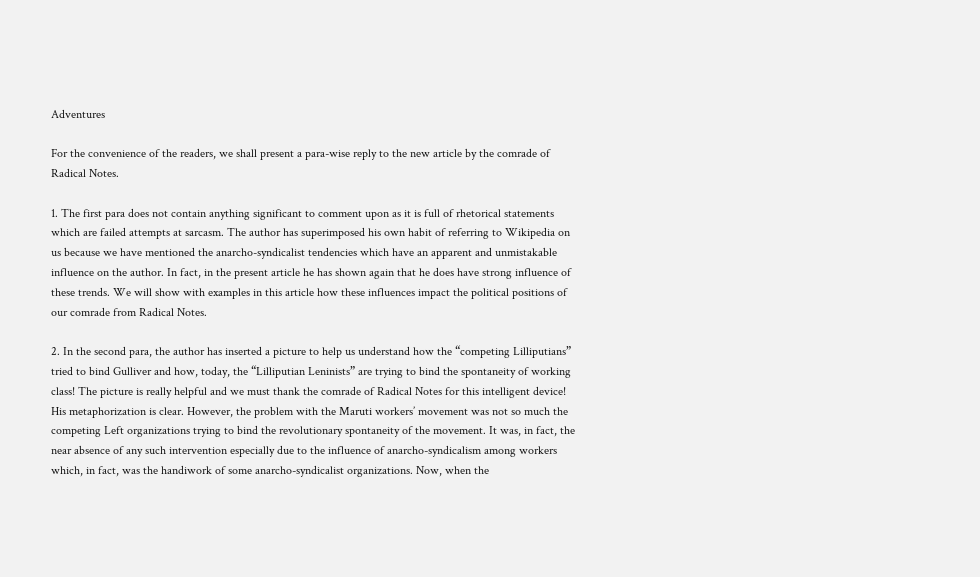Adventures

For the convenience of the readers, we shall present a para-wise reply to the new article by the comrade of Radical Notes.

1. The first para does not contain anything significant to comment upon as it is full of rhetorical statements which are failed attempts at sarcasm. The author has superimposed his own habit of referring to Wikipedia on us because we have mentioned the anarcho-syndicalist tendencies which have an apparent and unmistakable influence on the author. In fact, in the present article he has shown again that he does have strong influence of these trends. We will show with examples in this article how these influences impact the political positions of our comrade from Radical Notes.

2. In the second para, the author has inserted a picture to help us understand how the “competing Lilliputians” tried to bind Gulliver and how, today, the “Lilliputian Leninists” are trying to bind the spontaneity of working class! The picture is really helpful and we must thank the comrade of Radical Notes for this intelligent device! His metaphorization is clear. However, the problem with the Maruti workers’ movement was not so much the competing Left organizations trying to bind the revolutionary spontaneity of the movement. It was, in fact, the near absence of any such intervention especially due to the influence of anarcho-syndicalism among workers which, in fact, was the handiwork of some anarcho-syndicalist organizations. Now, when the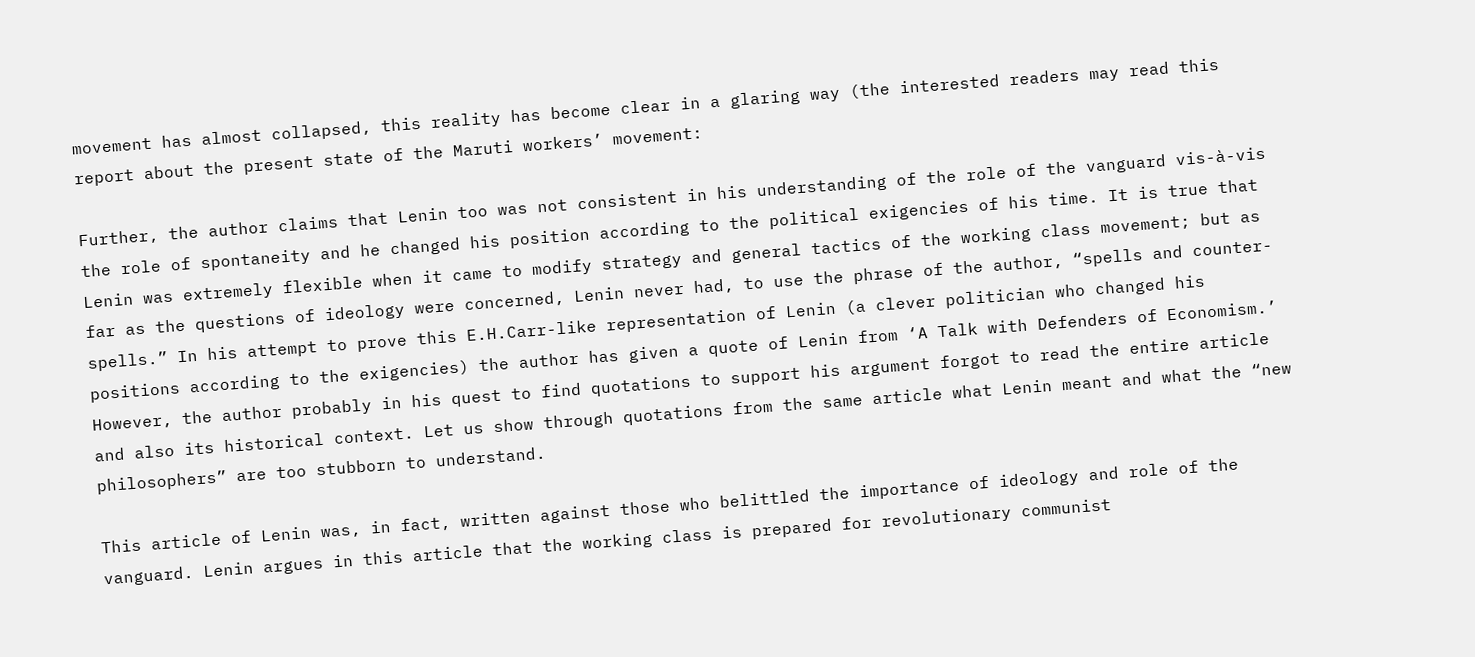movement has almost collapsed, this reality has become clear in a glaring way (the interested readers may read this report about the present state of the Maruti workers’ movement:

Further, the author claims that Lenin too was not consistent in his understanding of the role of the vanguard vis-à-vis the role of spontaneity and he changed his position according to the political exigencies of his time. It is true that Lenin was extremely flexible when it came to modify strategy and general tactics of the working class movement; but as far as the questions of ideology were concerned, Lenin never had, to use the phrase of the author, “spells and counter-spells.” In his attempt to prove this E.H.Carr-like representation of Lenin (a clever politician who changed his positions according to the exigencies) the author has given a quote of Lenin from ‘A Talk with Defenders of Economism.’ However, the author probably in his quest to find quotations to support his argument forgot to read the entire article and also its historical context. Let us show through quotations from the same article what Lenin meant and what the “new philosophers” are too stubborn to understand.

This article of Lenin was, in fact, written against those who belittled the importance of ideology and role of the vanguard. Lenin argues in this article that the working class is prepared for revolutionary communist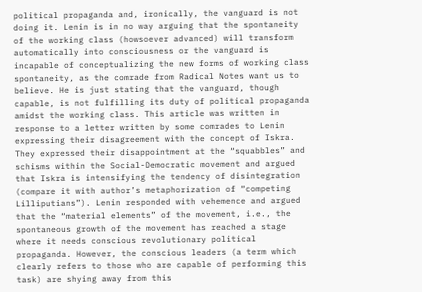political propaganda and, ironically, the vanguard is not doing it. Lenin is in no way arguing that the spontaneity of the working class (howsoever advanced) will transform automatically into consciousness or the vanguard is incapable of conceptualizing the new forms of working class spontaneity, as the comrade from Radical Notes want us to believe. He is just stating that the vanguard, though capable, is not fulfilling its duty of political propaganda amidst the working class. This article was written in response to a letter written by some comrades to Lenin expressing their disagreement with the concept of Iskra. They expressed their disappointment at the “squabbles” and schisms within the Social-Democratic movement and argued that Iskra is intensifying the tendency of disintegration (compare it with author’s metaphorization of “competing Lilliputians”). Lenin responded with vehemence and argued that the “material elements” of the movement, i.e., the spontaneous growth of the movement has reached a stage where it needs conscious revolutionary political propaganda. However, the conscious leaders (a term which clearly refers to those who are capable of performing this task) are shying away from this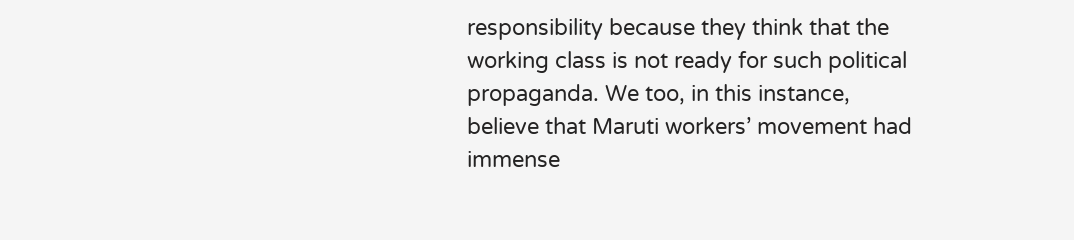responsibility because they think that the working class is not ready for such political propaganda. We too, in this instance, believe that Maruti workers’ movement had immense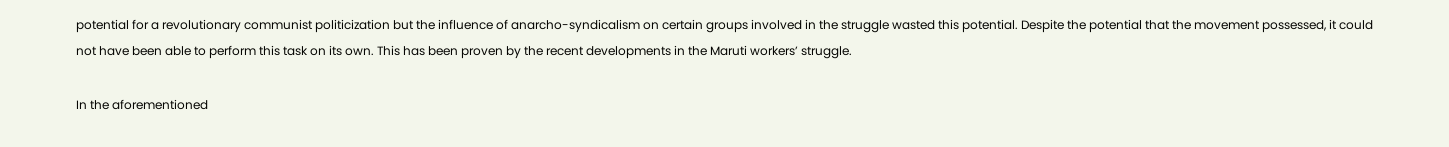potential for a revolutionary communist politicization but the influence of anarcho-syndicalism on certain groups involved in the struggle wasted this potential. Despite the potential that the movement possessed, it could not have been able to perform this task on its own. This has been proven by the recent developments in the Maruti workers’ struggle.

In the aforementioned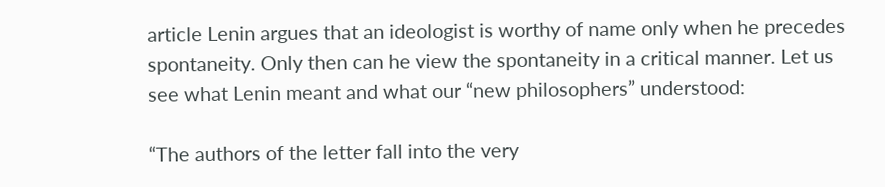article Lenin argues that an ideologist is worthy of name only when he precedes spontaneity. Only then can he view the spontaneity in a critical manner. Let us see what Lenin meant and what our “new philosophers” understood:

“The authors of the letter fall into the very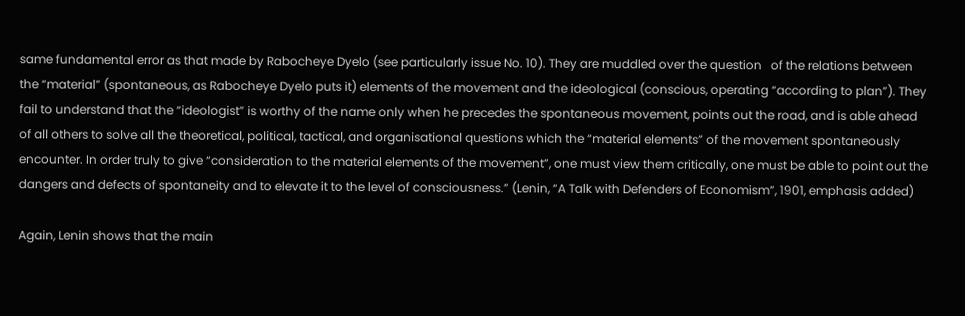same fundamental error as that made by Rabocheye Dyelo (see particularly issue No. 10). They are muddled over the question   of the relations between the “material” (spontaneous, as Rabocheye Dyelo puts it) elements of the movement and the ideological (conscious, operating “according to plan”). They fail to understand that the “ideologist” is worthy of the name only when he precedes the spontaneous movement, points out the road, and is able ahead of all others to solve all the theoretical, political, tactical, and organisational questions which the “material elements” of the movement spontaneously encounter. In order truly to give “consideration to the material elements of the movement”, one must view them critically, one must be able to point out the dangers and defects of spontaneity and to elevate it to the level of consciousness.” (Lenin, “A Talk with Defenders of Economism”, 1901, emphasis added)

Again, Lenin shows that the main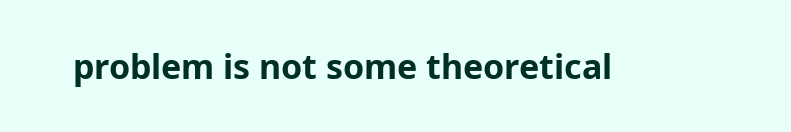problem is not some theoretical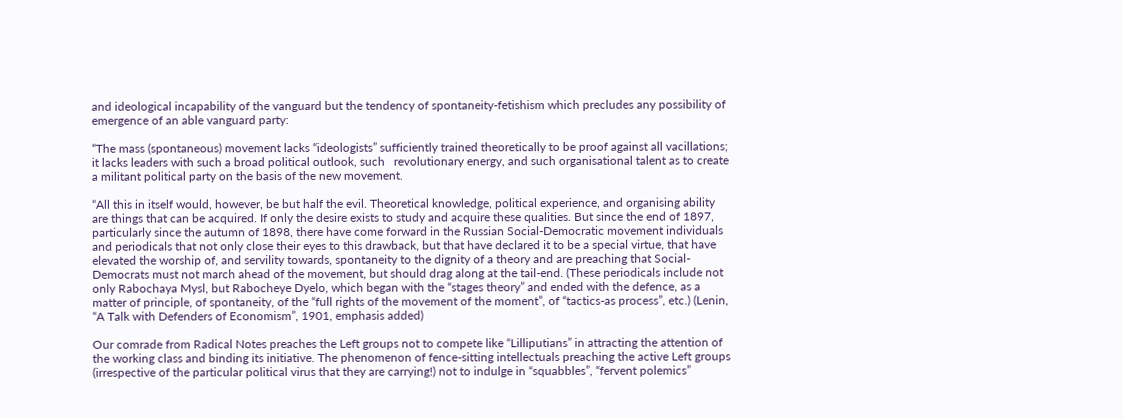and ideological incapability of the vanguard but the tendency of spontaneity-fetishism which precludes any possibility of emergence of an able vanguard party:

“The mass (spontaneous) movement lacks “ideologists” sufficiently trained theoretically to be proof against all vacillations; it lacks leaders with such a broad political outlook, such   revolutionary energy, and such organisational talent as to create a militant political party on the basis of the new movement.

“All this in itself would, however, be but half the evil. Theoretical knowledge, political experience, and organising ability are things that can be acquired. If only the desire exists to study and acquire these qualities. But since the end of 1897, particularly since the autumn of 1898, there have come forward in the Russian Social-Democratic movement individuals and periodicals that not only close their eyes to this drawback, but that have declared it to be a special virtue, that have elevated the worship of, and servility towards, spontaneity to the dignity of a theory and are preaching that Social-Democrats must not march ahead of the movement, but should drag along at the tail-end. (These periodicals include not only Rabochaya Mysl, but Rabocheye Dyelo, which began with the “stages theory” and ended with the defence, as a matter of principle, of spontaneity, of the “full rights of the movement of the moment”, of “tactics-as process”, etc.) (Lenin, “A Talk with Defenders of Economism”, 1901, emphasis added)

Our comrade from Radical Notes preaches the Left groups not to compete like “Lilliputians” in attracting the attention of the working class and binding its initiative. The phenomenon of fence-sitting intellectuals preaching the active Left groups (irrespective of the particular political virus that they are carrying!) not to indulge in “squabbles”, “fervent polemics”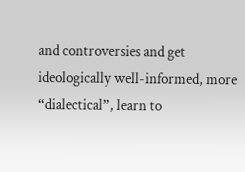and controversies and get ideologically well-informed, more “dialectical”, learn to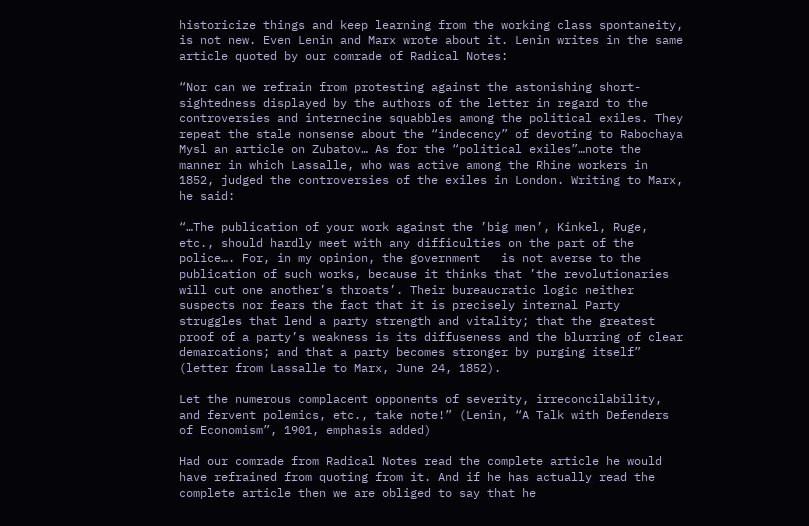historicize things and keep learning from the working class spontaneity, is not new. Even Lenin and Marx wrote about it. Lenin writes in the same article quoted by our comrade of Radical Notes:

“Nor can we refrain from protesting against the astonishing short-sightedness displayed by the authors of the letter in regard to the controversies and internecine squabbles among the political exiles. They repeat the stale nonsense about the “indecency” of devoting to Rabochaya Mysl an article on Zubatov… As for the “political exiles”…note the manner in which Lassalle, who was active among the Rhine workers in 1852, judged the controversies of the exiles in London. Writing to Marx, he said:

“…The publication of your work against the ’big men’, Kinkel, Ruge, etc., should hardly meet with any difficulties on the part of the police…. For, in my opinion, the government   is not averse to the publication of such works, because it thinks that ’the revolutionaries will cut one another’s throats’. Their bureaucratic logic neither suspects nor fears the fact that it is precisely internal Party struggles that lend a party strength and vitality; that the greatest proof of a party’s weakness is its diffuseness and the blurring of clear demarcations; and that a party becomes stronger by purging itself” (letter from Lassalle to Marx, June 24, 1852).

Let the numerous complacent opponents of severity, irreconcilability, and fervent polemics, etc., take note!” (Lenin, “A Talk with Defenders of Economism”, 1901, emphasis added)

Had our comrade from Radical Notes read the complete article he would have refrained from quoting from it. And if he has actually read the complete article then we are obliged to say that he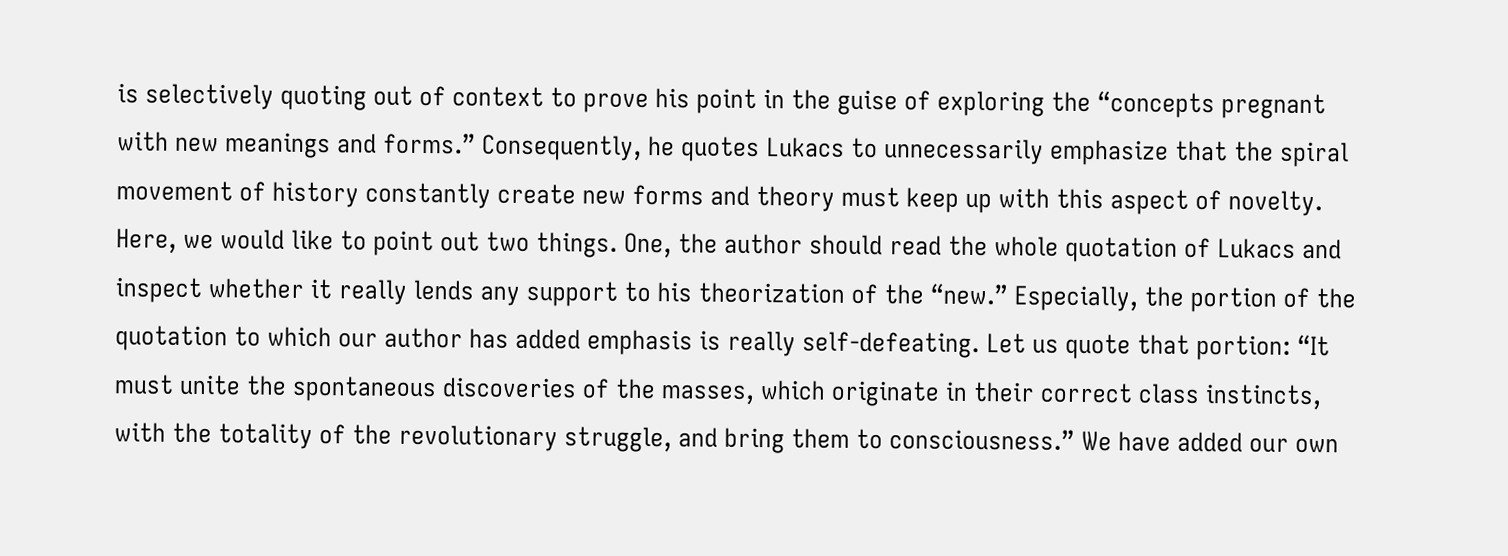is selectively quoting out of context to prove his point in the guise of exploring the “concepts pregnant with new meanings and forms.” Consequently, he quotes Lukacs to unnecessarily emphasize that the spiral movement of history constantly create new forms and theory must keep up with this aspect of novelty. Here, we would like to point out two things. One, the author should read the whole quotation of Lukacs and inspect whether it really lends any support to his theorization of the “new.” Especially, the portion of the quotation to which our author has added emphasis is really self-defeating. Let us quote that portion: “It must unite the spontaneous discoveries of the masses, which originate in their correct class instincts, with the totality of the revolutionary struggle, and bring them to consciousness.” We have added our own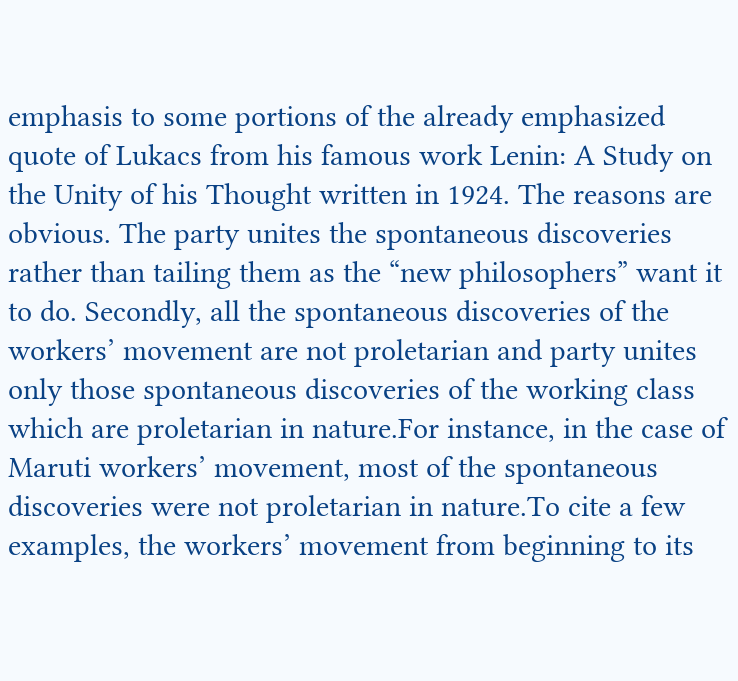emphasis to some portions of the already emphasized quote of Lukacs from his famous work Lenin: A Study on the Unity of his Thought written in 1924. The reasons are obvious. The party unites the spontaneous discoveries rather than tailing them as the “new philosophers” want it to do. Secondly, all the spontaneous discoveries of the workers’ movement are not proletarian and party unites only those spontaneous discoveries of the working class which are proletarian in nature.For instance, in the case of Maruti workers’ movement, most of the spontaneous discoveries were not proletarian in nature.To cite a few examples, the workers’ movement from beginning to its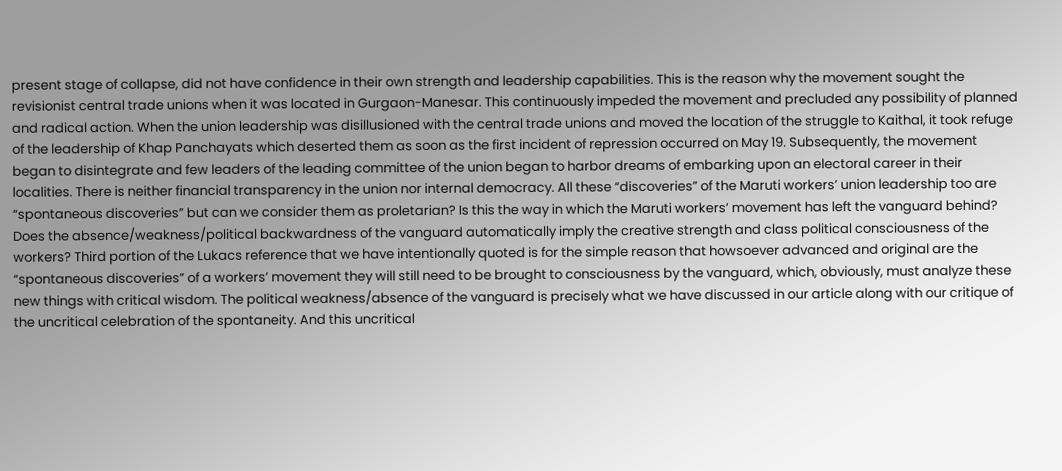present stage of collapse, did not have confidence in their own strength and leadership capabilities. This is the reason why the movement sought the revisionist central trade unions when it was located in Gurgaon-Manesar. This continuously impeded the movement and precluded any possibility of planned and radical action. When the union leadership was disillusioned with the central trade unions and moved the location of the struggle to Kaithal, it took refuge of the leadership of Khap Panchayats which deserted them as soon as the first incident of repression occurred on May 19. Subsequently, the movement began to disintegrate and few leaders of the leading committee of the union began to harbor dreams of embarking upon an electoral career in their localities. There is neither financial transparency in the union nor internal democracy. All these “discoveries” of the Maruti workers’ union leadership too are “spontaneous discoveries” but can we consider them as proletarian? Is this the way in which the Maruti workers’ movement has left the vanguard behind? Does the absence/weakness/political backwardness of the vanguard automatically imply the creative strength and class political consciousness of the workers? Third portion of the Lukacs reference that we have intentionally quoted is for the simple reason that howsoever advanced and original are the “spontaneous discoveries” of a workers’ movement they will still need to be brought to consciousness by the vanguard, which, obviously, must analyze these new things with critical wisdom. The political weakness/absence of the vanguard is precisely what we have discussed in our article along with our critique of the uncritical celebration of the spontaneity. And this uncritical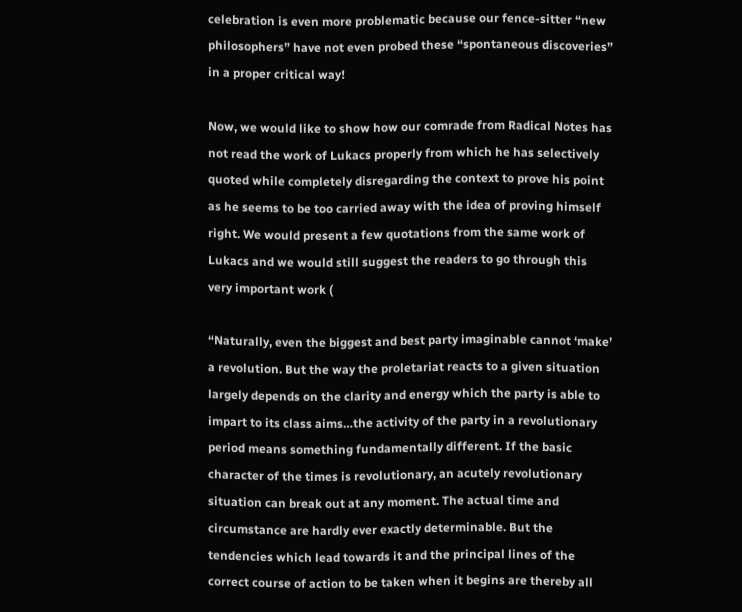celebration is even more problematic because our fence-sitter “new philosophers” have not even probed these “spontaneous discoveries” in a proper critical way!

Now, we would like to show how our comrade from Radical Notes has not read the work of Lukacs properly from which he has selectively quoted while completely disregarding the context to prove his point as he seems to be too carried away with the idea of proving himself right. We would present a few quotations from the same work of Lukacs and we would still suggest the readers to go through this very important work (

“Naturally, even the biggest and best party imaginable cannot ‘make’ a revolution. But the way the proletariat reacts to a given situation largely depends on the clarity and energy which the party is able to impart to its class aims…the activity of the party in a revolutionary period means something fundamentally different. If the basic character of the times is revolutionary, an acutely revolutionary situation can break out at any moment. The actual time and circumstance are hardly ever exactly determinable. But the tendencies which lead towards it and the principal lines of the correct course of action to be taken when it begins are thereby all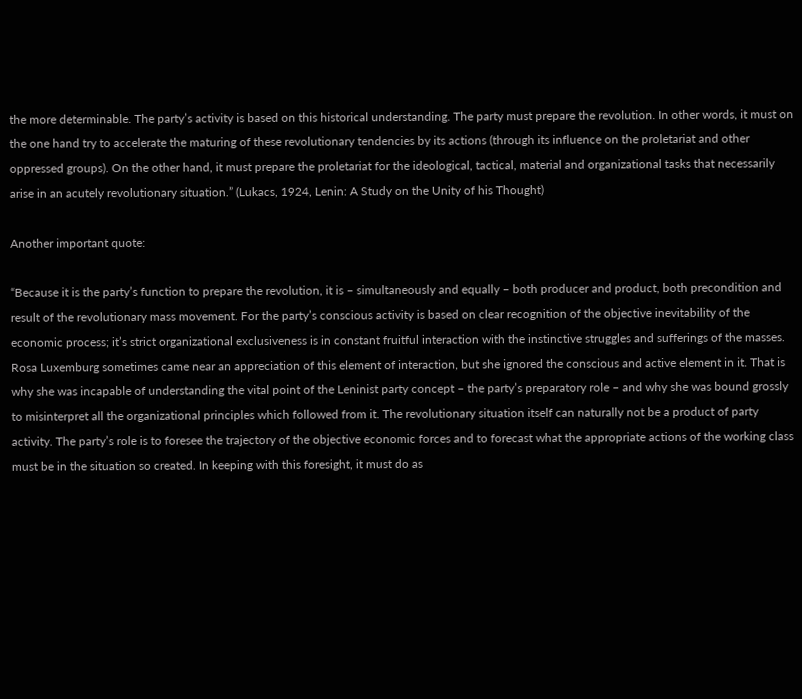the more determinable. The party’s activity is based on this historical understanding. The party must prepare the revolution. In other words, it must on the one hand try to accelerate the maturing of these revolutionary tendencies by its actions (through its influence on the proletariat and other oppressed groups). On the other hand, it must prepare the proletariat for the ideological, tactical, material and organizational tasks that necessarily arise in an acutely revolutionary situation.” (Lukacs, 1924, Lenin: A Study on the Unity of his Thought)

Another important quote:

“Because it is the party’s function to prepare the revolution, it is – simultaneously and equally – both producer and product, both precondition and result of the revolutionary mass movement. For the party’s conscious activity is based on clear recognition of the objective inevitability of the economic process; it’s strict organizational exclusiveness is in constant fruitful interaction with the instinctive struggles and sufferings of the masses. Rosa Luxemburg sometimes came near an appreciation of this element of interaction, but she ignored the conscious and active element in it. That is why she was incapable of understanding the vital point of the Leninist party concept – the party’s preparatory role – and why she was bound grossly to misinterpret all the organizational principles which followed from it. The revolutionary situation itself can naturally not be a product of party activity. The party’s role is to foresee the trajectory of the objective economic forces and to forecast what the appropriate actions of the working class must be in the situation so created. In keeping with this foresight, it must do as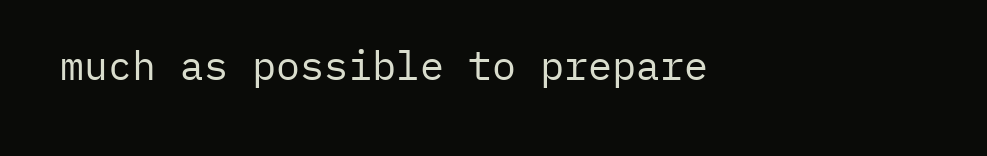much as possible to prepare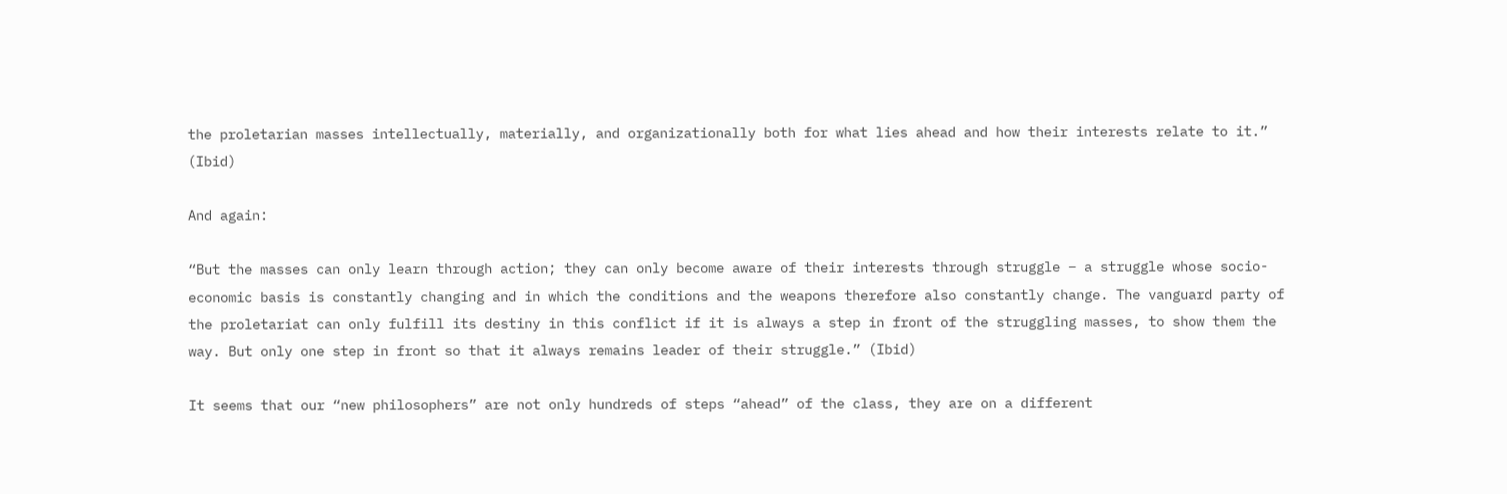the proletarian masses intellectually, materially, and organizationally both for what lies ahead and how their interests relate to it.” (Ibid)

And again:

“But the masses can only learn through action; they can only become aware of their interests through struggle – a struggle whose socio-economic basis is constantly changing and in which the conditions and the weapons therefore also constantly change. The vanguard party of the proletariat can only fulfill its destiny in this conflict if it is always a step in front of the struggling masses, to show them the way. But only one step in front so that it always remains leader of their struggle.” (Ibid)

It seems that our “new philosophers” are not only hundreds of steps “ahead” of the class, they are on a different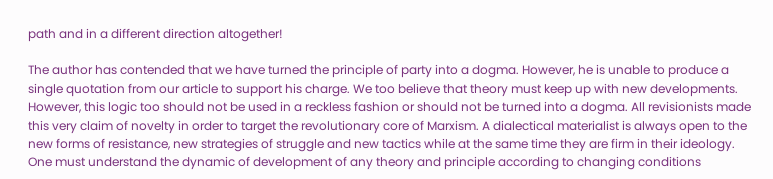path and in a different direction altogether!

The author has contended that we have turned the principle of party into a dogma. However, he is unable to produce a single quotation from our article to support his charge. We too believe that theory must keep up with new developments. However, this logic too should not be used in a reckless fashion or should not be turned into a dogma. All revisionists made this very claim of novelty in order to target the revolutionary core of Marxism. A dialectical materialist is always open to the new forms of resistance, new strategies of struggle and new tactics while at the same time they are firm in their ideology. One must understand the dynamic of development of any theory and principle according to changing conditions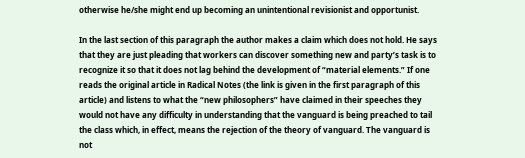otherwise he/she might end up becoming an unintentional revisionist and opportunist.

In the last section of this paragraph the author makes a claim which does not hold. He says that they are just pleading that workers can discover something new and party’s task is to recognize it so that it does not lag behind the development of “material elements.” If one reads the original article in Radical Notes (the link is given in the first paragraph of this article) and listens to what the “new philosophers” have claimed in their speeches they would not have any difficulty in understanding that the vanguard is being preached to tail the class which, in effect, means the rejection of the theory of vanguard. The vanguard is not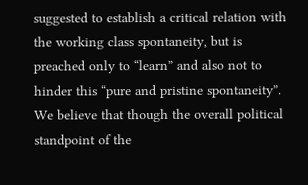suggested to establish a critical relation with the working class spontaneity, but is preached only to “learn” and also not to hinder this “pure and pristine spontaneity”. We believe that though the overall political standpoint of the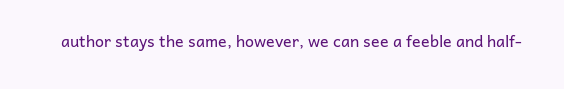author stays the same, however, we can see a feeble and half-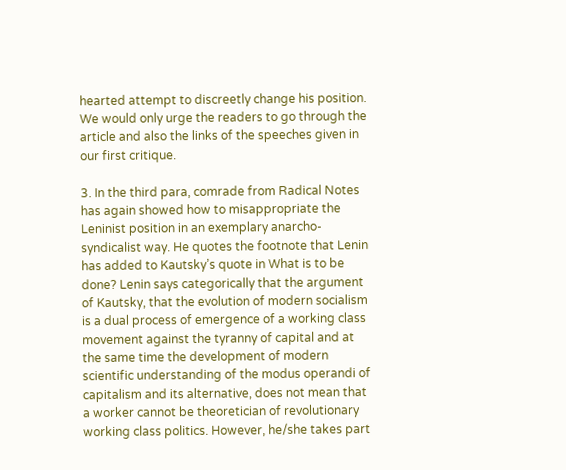hearted attempt to discreetly change his position. We would only urge the readers to go through the article and also the links of the speeches given in our first critique.

3. In the third para, comrade from Radical Notes has again showed how to misappropriate the Leninist position in an exemplary anarcho-syndicalist way. He quotes the footnote that Lenin has added to Kautsky’s quote in What is to be done? Lenin says categorically that the argument of Kautsky, that the evolution of modern socialism is a dual process of emergence of a working class movement against the tyranny of capital and at the same time the development of modern scientific understanding of the modus operandi of capitalism and its alternative, does not mean that a worker cannot be theoretician of revolutionary working class politics. However, he/she takes part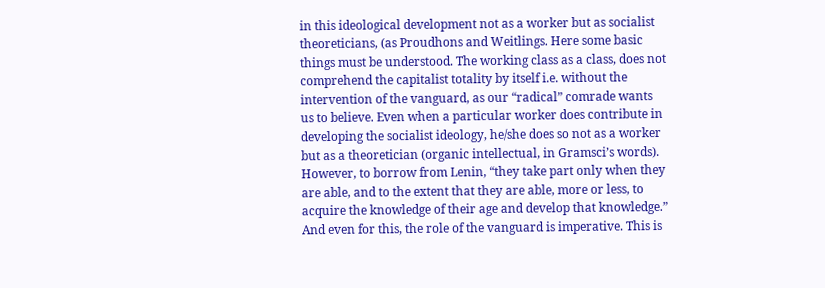in this ideological development not as a worker but as socialist theoreticians, (as Proudhons and Weitlings. Here some basic things must be understood. The working class as a class, does not comprehend the capitalist totality by itself i.e. without the intervention of the vanguard, as our “radical” comrade wants us to believe. Even when a particular worker does contribute in developing the socialist ideology, he/she does so not as a worker but as a theoretician (organic intellectual, in Gramsci’s words). However, to borrow from Lenin, “they take part only when they are able, and to the extent that they are able, more or less, to acquire the knowledge of their age and develop that knowledge.” And even for this, the role of the vanguard is imperative. This is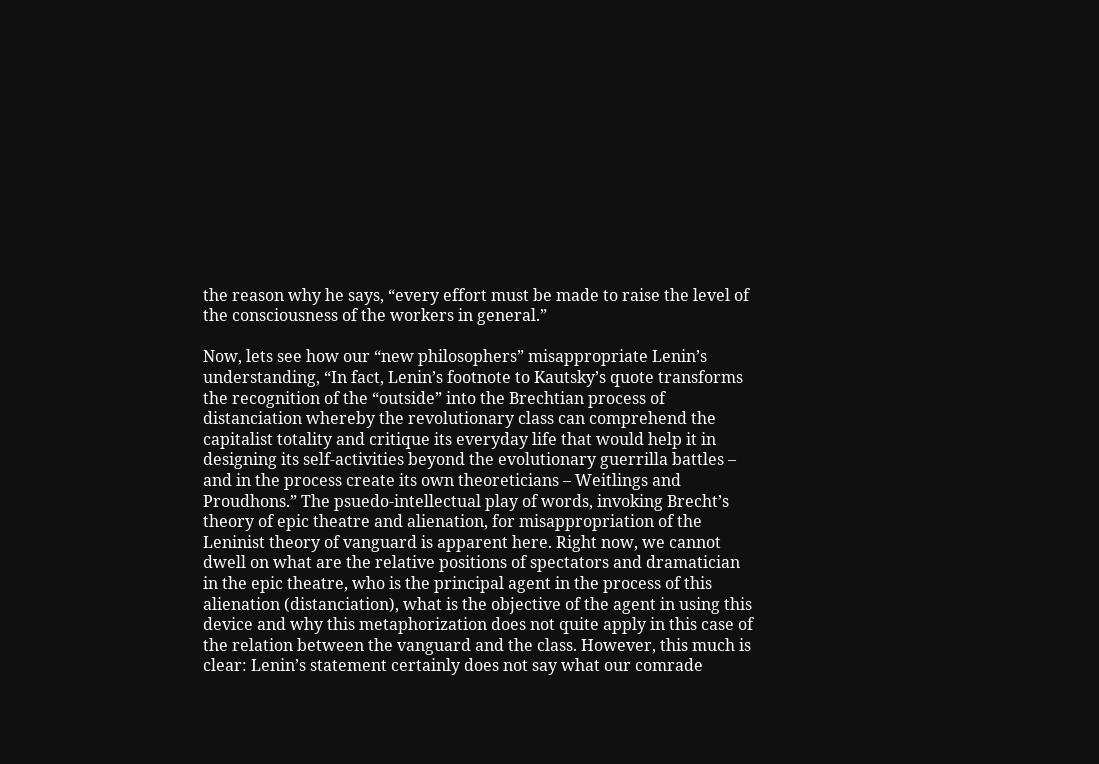the reason why he says, “every effort must be made to raise the level of the consciousness of the workers in general.”

Now, lets see how our “new philosophers” misappropriate Lenin’s understanding, “In fact, Lenin’s footnote to Kautsky’s quote transforms the recognition of the “outside” into the Brechtian process of distanciation whereby the revolutionary class can comprehend the capitalist totality and critique its everyday life that would help it in designing its self-activities beyond the evolutionary guerrilla battles – and in the process create its own theoreticians – Weitlings and Proudhons.” The psuedo-intellectual play of words, invoking Brecht’s theory of epic theatre and alienation, for misappropriation of the Leninist theory of vanguard is apparent here. Right now, we cannot dwell on what are the relative positions of spectators and dramatician in the epic theatre, who is the principal agent in the process of this alienation (distanciation), what is the objective of the agent in using this device and why this metaphorization does not quite apply in this case of the relation between the vanguard and the class. However, this much is clear: Lenin’s statement certainly does not say what our comrade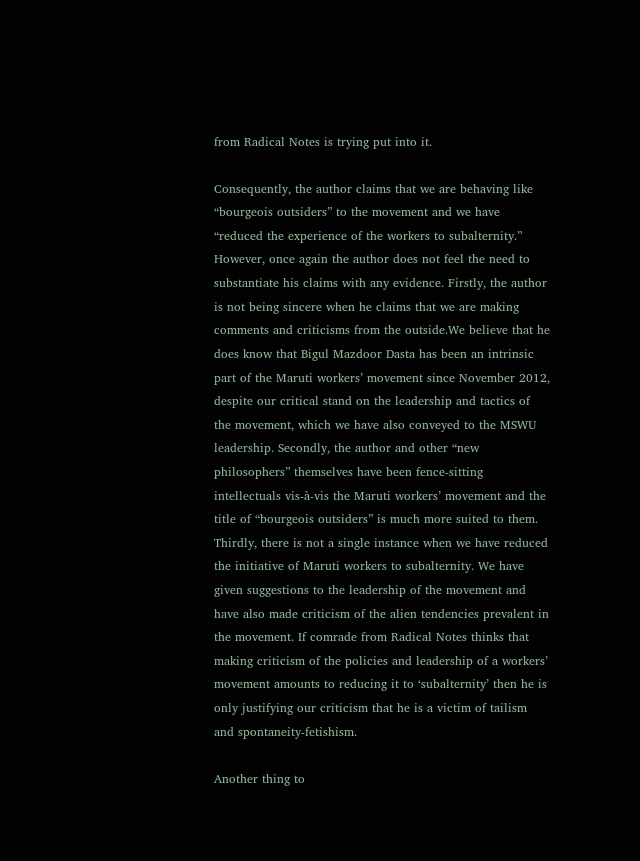from Radical Notes is trying put into it.

Consequently, the author claims that we are behaving like “bourgeois outsiders” to the movement and we have “reduced the experience of the workers to subalternity.” However, once again the author does not feel the need to substantiate his claims with any evidence. Firstly, the author is not being sincere when he claims that we are making comments and criticisms from the outside.We believe that he does know that Bigul Mazdoor Dasta has been an intrinsic part of the Maruti workers’ movement since November 2012, despite our critical stand on the leadership and tactics of the movement, which we have also conveyed to the MSWU leadership. Secondly, the author and other “new philosophers” themselves have been fence-sitting intellectuals vis-à-vis the Maruti workers’ movement and the title of “bourgeois outsiders” is much more suited to them. Thirdly, there is not a single instance when we have reduced the initiative of Maruti workers to subalternity. We have given suggestions to the leadership of the movement and have also made criticism of the alien tendencies prevalent in the movement. If comrade from Radical Notes thinks that making criticism of the policies and leadership of a workers’ movement amounts to reducing it to ‘subalternity’ then he is only justifying our criticism that he is a victim of tailism and spontaneity-fetishism.

Another thing to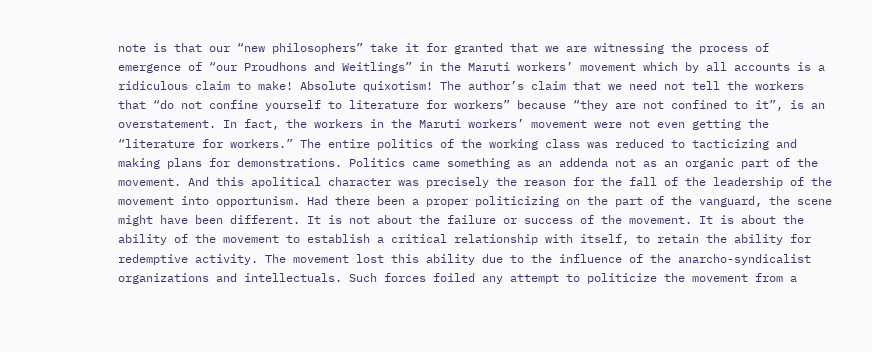note is that our “new philosophers” take it for granted that we are witnessing the process of emergence of “our Proudhons and Weitlings” in the Maruti workers’ movement which by all accounts is a ridiculous claim to make! Absolute quixotism! The author’s claim that we need not tell the workers that “do not confine yourself to literature for workers” because “they are not confined to it”, is an overstatement. In fact, the workers in the Maruti workers’ movement were not even getting the “literature for workers.” The entire politics of the working class was reduced to tacticizing and making plans for demonstrations. Politics came something as an addenda not as an organic part of the movement. And this apolitical character was precisely the reason for the fall of the leadership of the movement into opportunism. Had there been a proper politicizing on the part of the vanguard, the scene might have been different. It is not about the failure or success of the movement. It is about the ability of the movement to establish a critical relationship with itself, to retain the ability for redemptive activity. The movement lost this ability due to the influence of the anarcho-syndicalist organizations and intellectuals. Such forces foiled any attempt to politicize the movement from a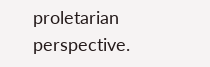proletarian perspective.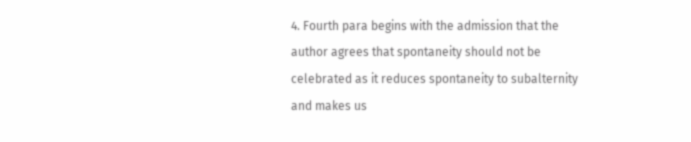4. Fourth para begins with the admission that the author agrees that spontaneity should not be celebrated as it reduces spontaneity to subalternity and makes us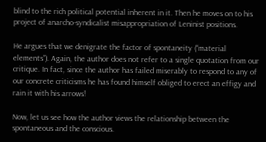blind to the rich political potential inherent in it. Then he moves on to his project of anarcho-syndicalist misappropriation of Leninist positions.

He argues that we denigrate the factor of spontaneity (“material elements”). Again, the author does not refer to a single quotation from our critique. In fact, since the author has failed miserably to respond to any of our concrete criticisms he has found himself obliged to erect an effigy and rain it with his arrows!

Now, let us see how the author views the relationship between the spontaneous and the conscious.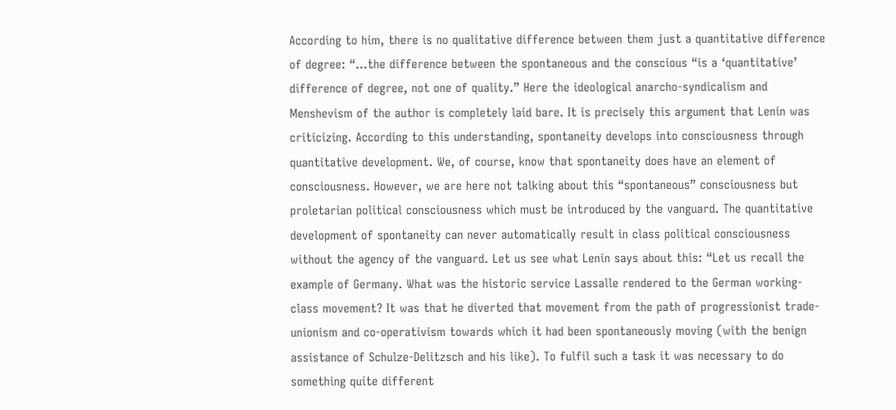According to him, there is no qualitative difference between them just a quantitative difference of degree: “…the difference between the spontaneous and the conscious “is a ‘quantitative’ difference of degree, not one of quality.” Here the ideological anarcho-syndicalism and Menshevism of the author is completely laid bare. It is precisely this argument that Lenin was criticizing. According to this understanding, spontaneity develops into consciousness through quantitative development. We, of course, know that spontaneity does have an element of consciousness. However, we are here not talking about this “spontaneous” consciousness but proletarian political consciousness which must be introduced by the vanguard. The quantitative development of spontaneity can never automatically result in class political consciousness without the agency of the vanguard. Let us see what Lenin says about this: “Let us recall the example of Germany. What was the historic service Lassalle rendered to the German working-class movement? It was that he diverted that movement from the path of progressionist trade-unionism and co-operativism towards which it had been spontaneously moving (with the benign assistance of Schulze-Delitzsch and his like). To fulfil such a task it was necessary to do something quite different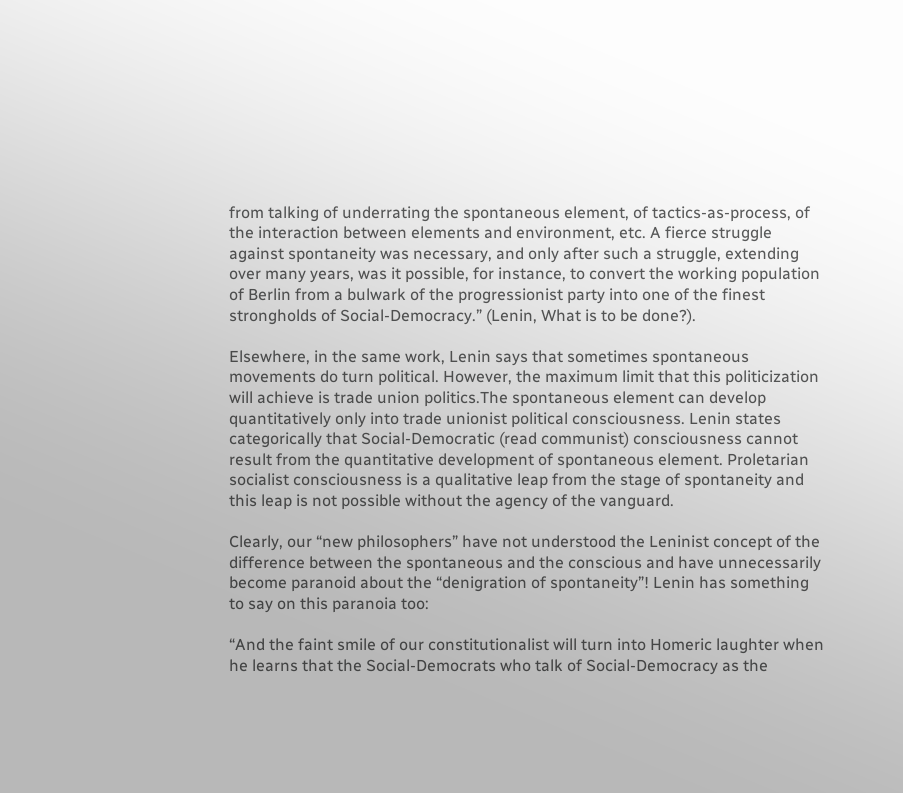from talking of underrating the spontaneous element, of tactics-as-process, of the interaction between elements and environment, etc. A fierce struggle against spontaneity was necessary, and only after such a struggle, extending over many years, was it possible, for instance, to convert the working population of Berlin from a bulwark of the progressionist party into one of the finest strongholds of Social-Democracy.” (Lenin, What is to be done?).

Elsewhere, in the same work, Lenin says that sometimes spontaneous movements do turn political. However, the maximum limit that this politicization will achieve is trade union politics.The spontaneous element can develop quantitatively only into trade unionist political consciousness. Lenin states categorically that Social-Democratic (read communist) consciousness cannot result from the quantitative development of spontaneous element. Proletarian socialist consciousness is a qualitative leap from the stage of spontaneity and this leap is not possible without the agency of the vanguard.

Clearly, our “new philosophers” have not understood the Leninist concept of the difference between the spontaneous and the conscious and have unnecessarily become paranoid about the “denigration of spontaneity”! Lenin has something to say on this paranoia too:

“And the faint smile of our constitutionalist will turn into Homeric laughter when he learns that the Social-Democrats who talk of Social-Democracy as the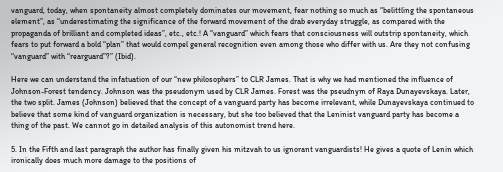vanguard, today, when spontaneity almost completely dominates our movement, fear nothing so much as “belittling the spontaneous element”, as “underestimating the significance of the forward movement of the drab everyday struggle, as compared with the propaganda of brilliant and completed ideas”, etc., etc.! A “vanguard” which fears that consciousness will outstrip spontaneity, which fears to put forward a bold “plan” that would compel general recognition even among those who differ with us. Are they not confusing “vanguard” with “rearguard”?” (Ibid).

Here we can understand the infatuation of our “new philosophers” to CLR James. That is why we had mentioned the influence of Johnson-Forest tendency. Johnson was the pseudonym used by CLR James. Forest was the pseudnym of Raya Dunayevskaya. Later, the two split. James (Johnson) believed that the concept of a vanguard party has become irrelevant, while Dunayevskaya continued to believe that some kind of vanguard organization is necessary, but she too believed that the Leninist vanguard party has become a thing of the past. We cannot go in detailed analysis of this autonomist trend here.

5. In the Fifth and last paragraph the author has finally given his mitzvah to us ignorant vanguardists! He gives a quote of Lenin which ironically does much more damage to the positions of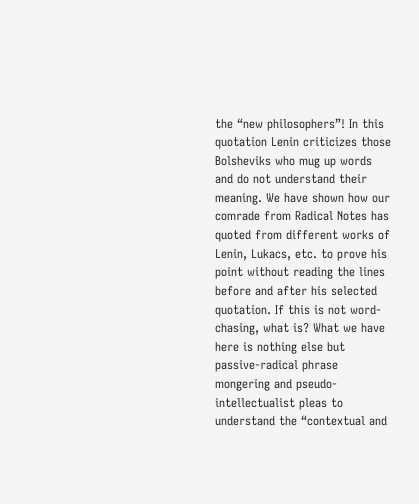the “new philosophers”! In this quotation Lenin criticizes those Bolsheviks who mug up words and do not understand their meaning. We have shown how our comrade from Radical Notes has quoted from different works of Lenin, Lukacs, etc. to prove his point without reading the lines before and after his selected quotation. If this is not word-chasing, what is? What we have here is nothing else but passive-radical phrase mongering and pseudo-intellectualist pleas to understand the “contextual and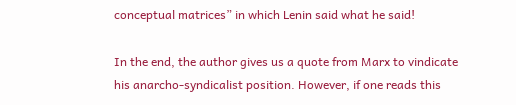conceptual matrices” in which Lenin said what he said!

In the end, the author gives us a quote from Marx to vindicate his anarcho-syndicalist position. However, if one reads this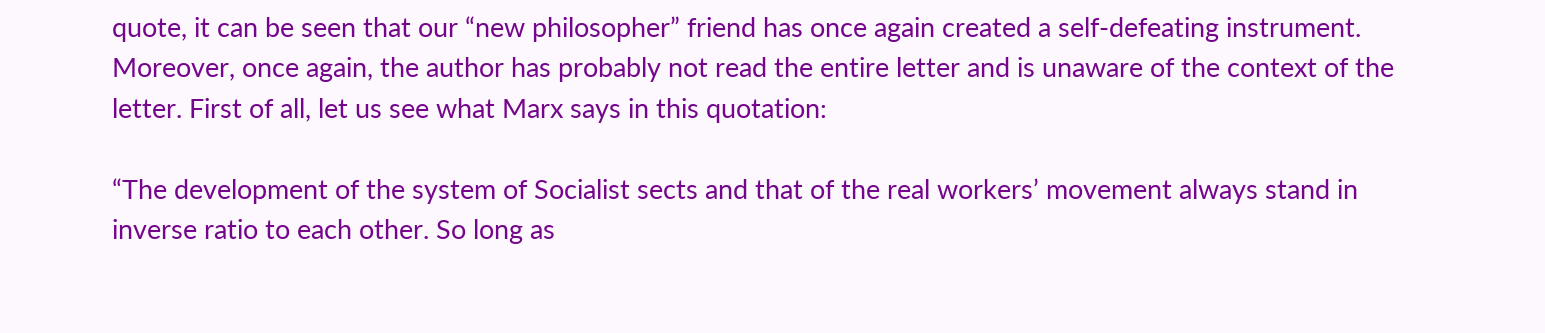quote, it can be seen that our “new philosopher” friend has once again created a self-defeating instrument. Moreover, once again, the author has probably not read the entire letter and is unaware of the context of the letter. First of all, let us see what Marx says in this quotation:

“The development of the system of Socialist sects and that of the real workers’ movement always stand in inverse ratio to each other. So long as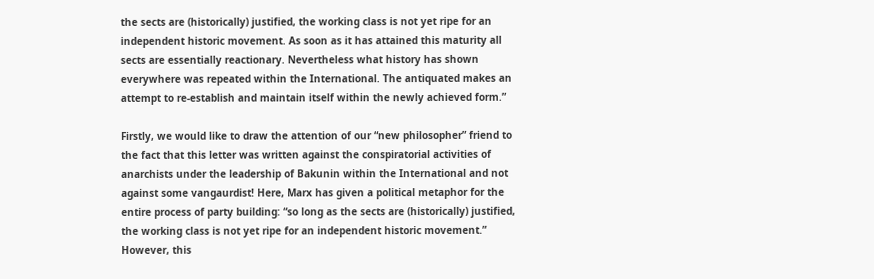the sects are (historically) justified, the working class is not yet ripe for an independent historic movement. As soon as it has attained this maturity all sects are essentially reactionary. Nevertheless what history has shown everywhere was repeated within the International. The antiquated makes an attempt to re-establish and maintain itself within the newly achieved form.”

Firstly, we would like to draw the attention of our “new philosopher” friend to the fact that this letter was written against the conspiratorial activities of anarchists under the leadership of Bakunin within the International and not against some vangaurdist! Here, Marx has given a political metaphor for the entire process of party building: “so long as the sects are (historically) justified, the working class is not yet ripe for an independent historic movement.” However, this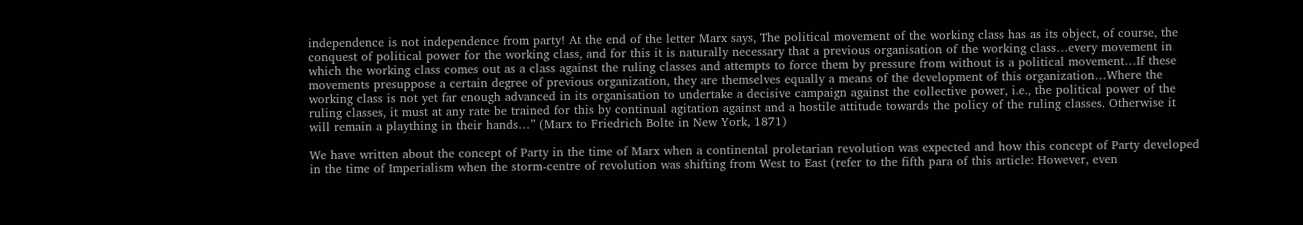independence is not independence from party! At the end of the letter Marx says, The political movement of the working class has as its object, of course, the conquest of political power for the working class, and for this it is naturally necessary that a previous organisation of the working class…every movement in which the working class comes out as a class against the ruling classes and attempts to force them by pressure from without is a political movement…If these movements presuppose a certain degree of previous organization, they are themselves equally a means of the development of this organization…Where the working class is not yet far enough advanced in its organisation to undertake a decisive campaign against the collective power, i.e., the political power of the ruling classes, it must at any rate be trained for this by continual agitation against and a hostile attitude towards the policy of the ruling classes. Otherwise it will remain a plaything in their hands…” (Marx to Friedrich Bolte in New York, 1871)

We have written about the concept of Party in the time of Marx when a continental proletarian revolution was expected and how this concept of Party developed in the time of Imperialism when the storm-centre of revolution was shifting from West to East (refer to the fifth para of this article: However, even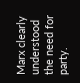Marx clearly understood the need for party.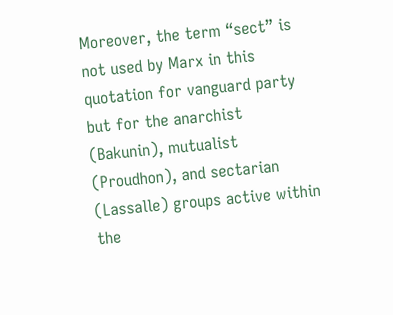Moreover, the term “sect” is not used by Marx in this quotation for vanguard party but for the anarchist (Bakunin), mutualist (Proudhon), and sectarian (Lassalle) groups active within the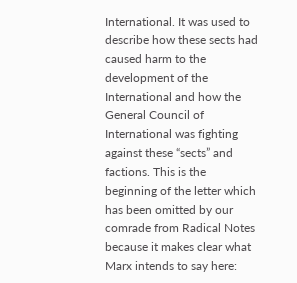International. It was used to describe how these sects had caused harm to the development of the International and how the General Council of International was fighting against these “sects” and factions. This is the beginning of the letter which has been omitted by our comrade from Radical Notes because it makes clear what Marx intends to say here: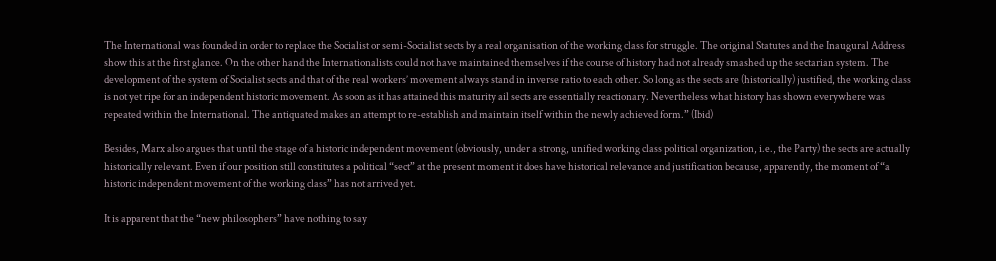The International was founded in order to replace the Socialist or semi-Socialist sects by a real organisation of the working class for struggle. The original Statutes and the Inaugural Address show this at the first glance. On the other hand the Internationalists could not have maintained themselves if the course of history had not already smashed up the sectarian system. The development of the system of Socialist sects and that of the real workers’ movement always stand in inverse ratio to each other. So long as the sects are (historically) justified, the working class is not yet ripe for an independent historic movement. As soon as it has attained this maturity ail sects are essentially reactionary. Nevertheless what history has shown everywhere was repeated within the International. The antiquated makes an attempt to re-establish and maintain itself within the newly achieved form.” (Ibid)

Besides, Marx also argues that until the stage of a historic independent movement (obviously, under a strong, unified working class political organization, i.e., the Party) the sects are actually historically relevant. Even if our position still constitutes a political “sect” at the present moment it does have historical relevance and justification because, apparently, the moment of “a historic independent movement of the working class” has not arrived yet.

It is apparent that the “new philosophers” have nothing to say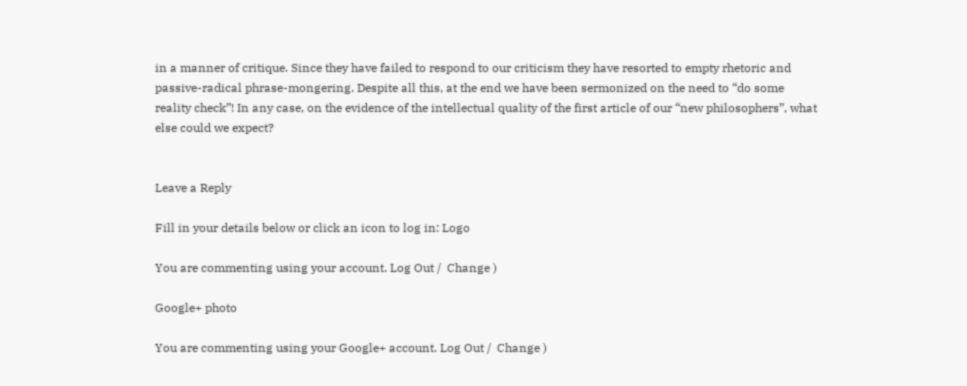in a manner of critique. Since they have failed to respond to our criticism they have resorted to empty rhetoric and passive-radical phrase-mongering. Despite all this, at the end we have been sermonized on the need to “do some reality check”! In any case, on the evidence of the intellectual quality of the first article of our “new philosophers”, what else could we expect?


Leave a Reply

Fill in your details below or click an icon to log in: Logo

You are commenting using your account. Log Out /  Change )

Google+ photo

You are commenting using your Google+ account. Log Out /  Change )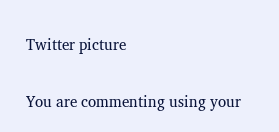Twitter picture

You are commenting using your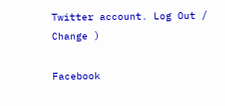Twitter account. Log Out /  Change )

Facebook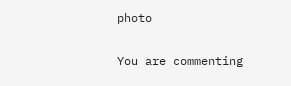photo

You are commenting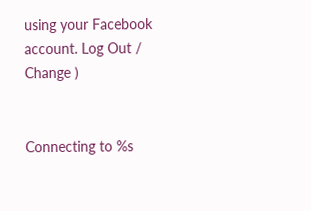using your Facebook account. Log Out /  Change )


Connecting to %s